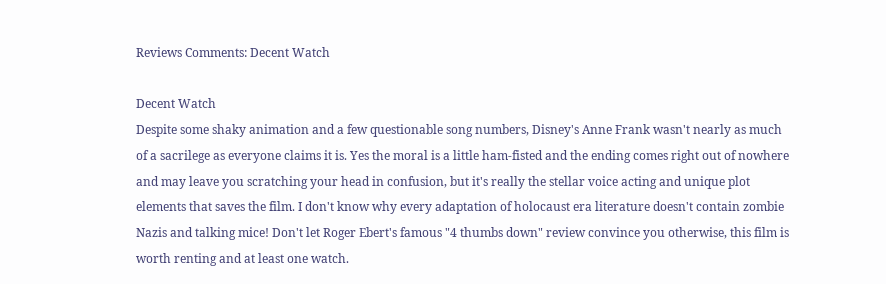Reviews Comments: Decent Watch

Decent Watch
Despite some shaky animation and a few questionable song numbers, Disney's Anne Frank wasn't nearly as much of a sacrilege as everyone claims it is. Yes the moral is a little ham-fisted and the ending comes right out of nowhere and may leave you scratching your head in confusion, but it's really the stellar voice acting and unique plot elements that saves the film. I don't know why every adaptation of holocaust era literature doesn't contain zombie Nazis and talking mice! Don't let Roger Ebert's famous "4 thumbs down" review convince you otherwise, this film is worth renting and at least one watch.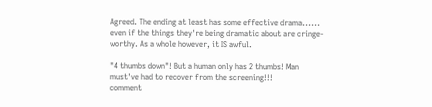Agreed. The ending at least has some effective drama...... even if the things they're being dramatic about are cringe-worthy. As a whole however, it IS awful.

"4 thumbs down"! But a human only has 2 thumbs! Man must've had to recover from the screening!!!
comment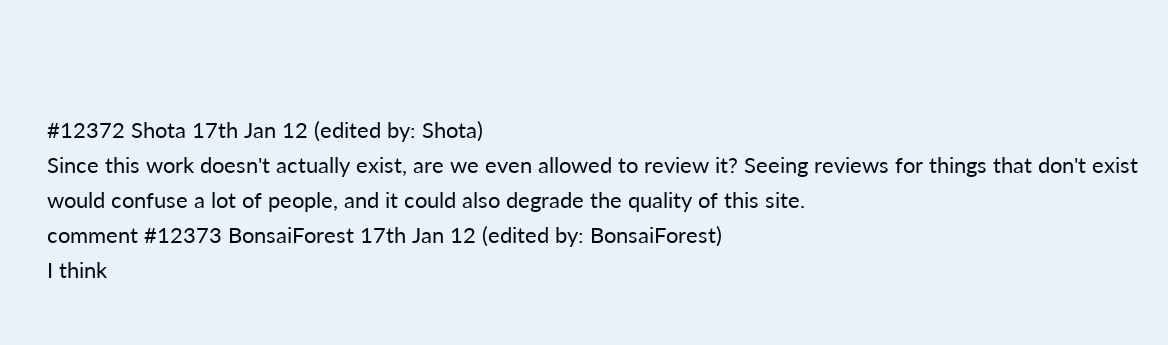#12372 Shota 17th Jan 12 (edited by: Shota)
Since this work doesn't actually exist, are we even allowed to review it? Seeing reviews for things that don't exist would confuse a lot of people, and it could also degrade the quality of this site.
comment #12373 BonsaiForest 17th Jan 12 (edited by: BonsaiForest)
I think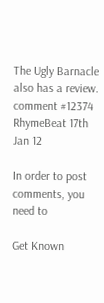The Ugly Barnacle also has a review.
comment #12374 RhymeBeat 17th Jan 12

In order to post comments, you need to

Get Known